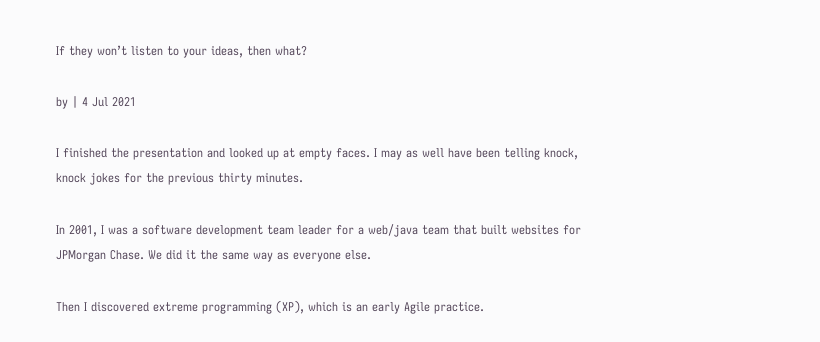If they won’t listen to your ideas, then what?

by | 4 Jul 2021

I finished the presentation and looked up at empty faces. I may as well have been telling knock, knock jokes for the previous thirty minutes.

In 2001, I was a software development team leader for a web/java team that built websites for JPMorgan Chase. We did it the same way as everyone else.

Then I discovered extreme programming (XP), which is an early Agile practice.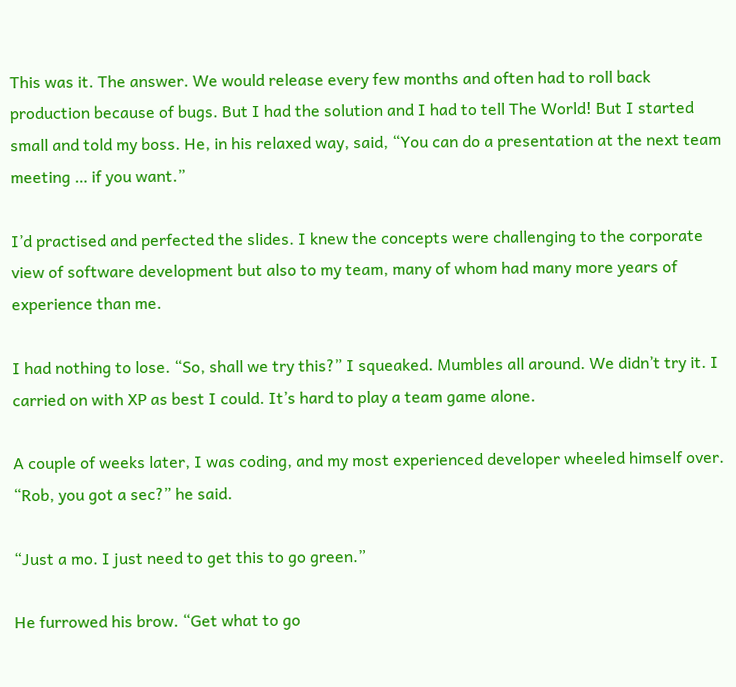This was it. The answer. We would release every few months and often had to roll back production because of bugs. But I had the solution and I had to tell The World! But I started small and told my boss. He, in his relaxed way, said, “You can do a presentation at the next team meeting … if you want.”

I’d practised and perfected the slides. I knew the concepts were challenging to the corporate view of software development but also to my team, many of whom had many more years of experience than me.

I had nothing to lose. “So, shall we try this?” I squeaked. Mumbles all around. We didn’t try it. I carried on with XP as best I could. It’s hard to play a team game alone.

A couple of weeks later, I was coding, and my most experienced developer wheeled himself over. “Rob, you got a sec?” he said.

“Just a mo. I just need to get this to go green.”

He furrowed his brow. “Get what to go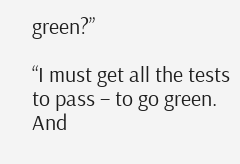green?”

“I must get all the tests to pass – to go green. And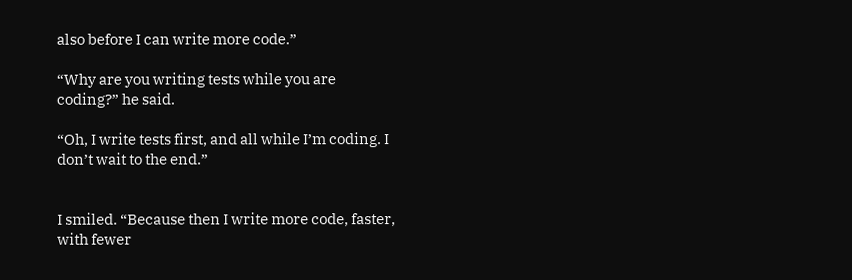also before I can write more code.”

“Why are you writing tests while you are coding?” he said.

“Oh, I write tests first, and all while I’m coding. I don’t wait to the end.”


I smiled. “Because then I write more code, faster, with fewer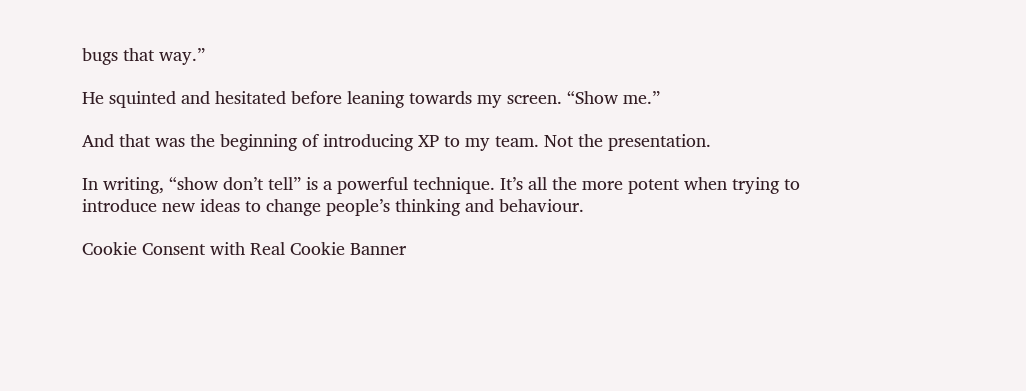bugs that way.”

He squinted and hesitated before leaning towards my screen. “Show me.”

And that was the beginning of introducing XP to my team. Not the presentation.

In writing, “show don’t tell” is a powerful technique. It’s all the more potent when trying to introduce new ideas to change people’s thinking and behaviour.

Cookie Consent with Real Cookie Banner